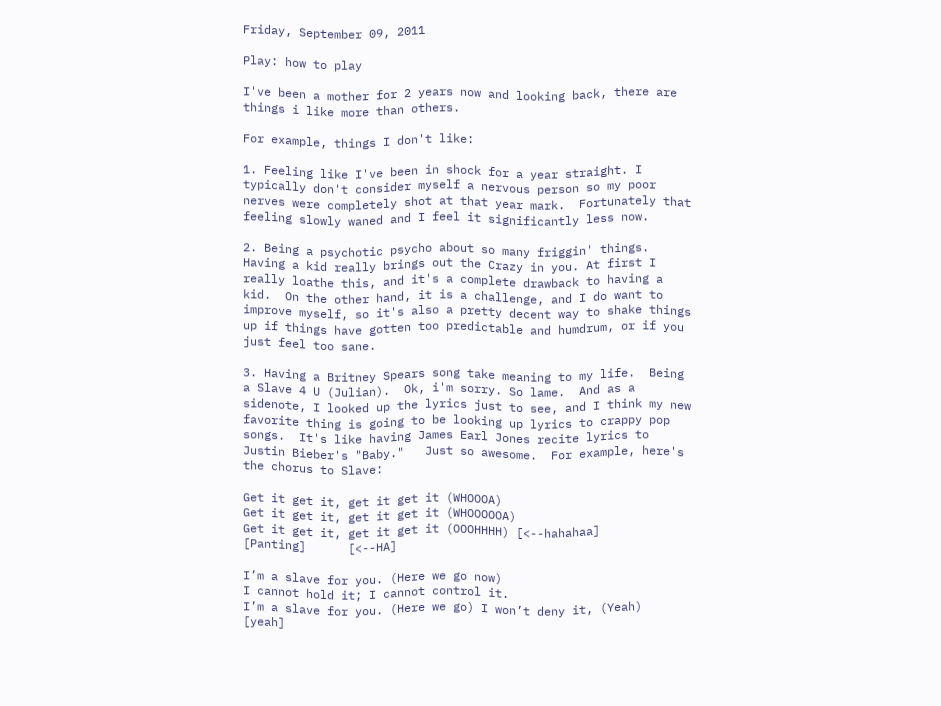Friday, September 09, 2011

Play: how to play

I've been a mother for 2 years now and looking back, there are things i like more than others.

For example, things I don't like:

1. Feeling like I've been in shock for a year straight. I typically don't consider myself a nervous person so my poor nerves were completely shot at that year mark.  Fortunately that feeling slowly waned and I feel it significantly less now.

2. Being a psychotic psycho about so many friggin' things.  Having a kid really brings out the Crazy in you. At first I really loathe this, and it's a complete drawback to having a kid.  On the other hand, it is a challenge, and I do want to improve myself, so it's also a pretty decent way to shake things up if things have gotten too predictable and humdrum, or if you just feel too sane.

3. Having a Britney Spears song take meaning to my life.  Being a Slave 4 U (Julian).  Ok, i'm sorry. So lame.  And as a sidenote, I looked up the lyrics just to see, and I think my new favorite thing is going to be looking up lyrics to crappy pop songs.  It's like having James Earl Jones recite lyrics to Justin Bieber's "Baby."   Just so awesome.  For example, here's the chorus to Slave:

Get it get it, get it get it (WHOOOA)
Get it get it, get it get it (WHOOOOOA)
Get it get it, get it get it (OOOHHHH) [<--hahahaa]
[Panting]      [<--HA]

I’m a slave for you. (Here we go now)
I cannot hold it; I cannot control it.
I’m a slave for you. (Here we go) I won’t deny it, (Yeah)   [yeah]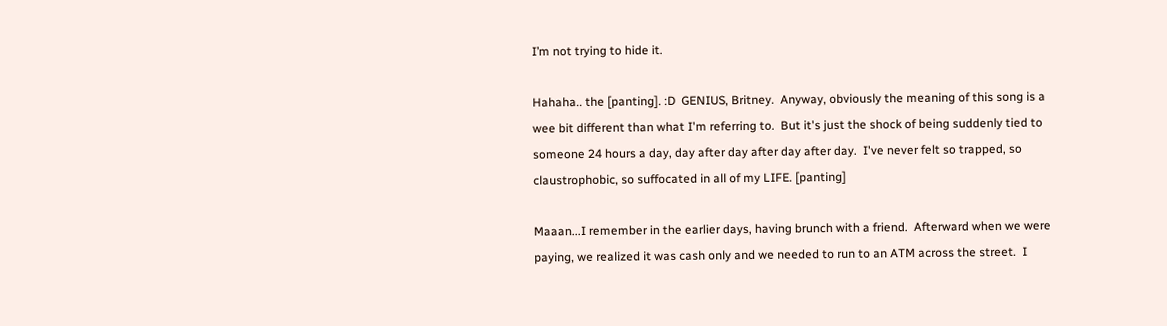I’m not trying to hide it.

Hahaha.. the [panting]. :D  GENIUS, Britney.  Anyway, obviously the meaning of this song is a wee bit different than what I'm referring to.  But it's just the shock of being suddenly tied to someone 24 hours a day, day after day after day after day.  I've never felt so trapped, so claustrophobic, so suffocated in all of my LIFE. [panting]

Maaan...I remember in the earlier days, having brunch with a friend.  Afterward when we were paying, we realized it was cash only and we needed to run to an ATM across the street.  I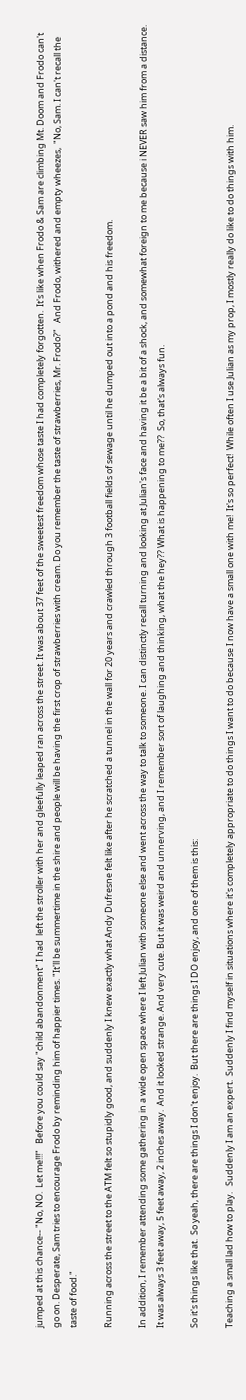jumped at this chance-- "No, NO.  Let me!!!"   Before you could say "child abandonment" I had  left the stroller with her and gleefully leaped ran across the street. It was about 37 feet of the sweetest freedom whose taste I had completely forgotten.  It's like when Frodo & Sam are climbing Mt. Doom and Frodo can't go on. Desperate, Sam tries to encourage Frodo by reminding him of happier times. "It'll be summertime in the shire and people will be having the first crop of strawberries with cream. Do you remember the taste of strawberries, Mr. Frodo?"   And Frodo, withered and empty wheezes,  "No, Sam. I can't recall the taste of food."

Running across the street to the ATM felt so stupidly good, and suddenly I knew exactly what Andy Dufresne felt like after he scratched a tunnel in the wall for 20 years and crawled through 3 football fields of sewage until he dumped out into a pond and his freedom.

In addition, I remember attending some gathering in a wide open space where I left Julian with someone else and went across the way to talk to someone. I can distinctly recall turning and looking at Julian's face and having it be a bit of a shock, and somewhat foreign to me because i NEVER saw him from a distance.  It was always 3 feet away, 5 feet away, 2 inches away.  And it looked strange. And very cute. But it was weird and unnerving, and I remember sort of laughing and thinking, what the hey?? What is happening to me??  So, that's always fun.

So it's things like that.  So yeah, there are things I don't enjoy.  But there are things I DO enjoy, and one of them is this:

Teaching a small lad how to play.   Suddenly I am an expert.  Suddenly I find myself in situations where it's completely appropriate to do things I want to do because I now have a small one with me!  It's so perfect!  While often I use Julian as my prop, I mostly really do like to do things with him.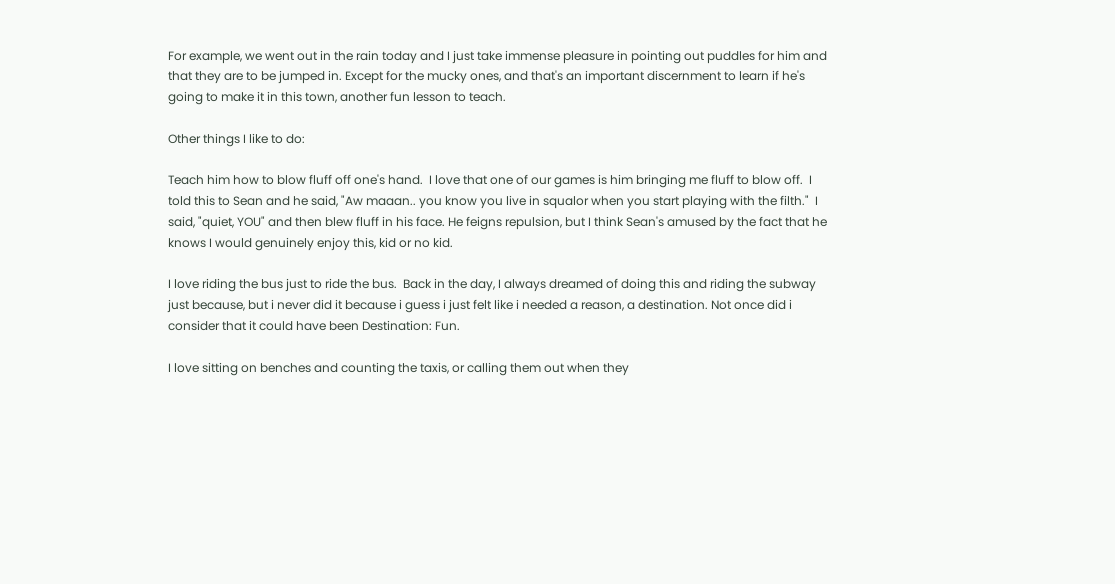For example, we went out in the rain today and I just take immense pleasure in pointing out puddles for him and that they are to be jumped in. Except for the mucky ones, and that's an important discernment to learn if he's going to make it in this town, another fun lesson to teach.

Other things I like to do:

Teach him how to blow fluff off one's hand.  I love that one of our games is him bringing me fluff to blow off.  I told this to Sean and he said, "Aw maaan.. you know you live in squalor when you start playing with the filth."  I said, "quiet, YOU" and then blew fluff in his face. He feigns repulsion, but I think Sean's amused by the fact that he knows I would genuinely enjoy this, kid or no kid.

I love riding the bus just to ride the bus.  Back in the day, I always dreamed of doing this and riding the subway just because, but i never did it because i guess i just felt like i needed a reason, a destination. Not once did i consider that it could have been Destination: Fun.

I love sitting on benches and counting the taxis, or calling them out when they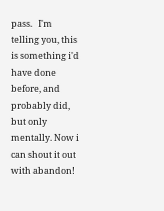pass.   I'm telling you, this is something i'd have done before, and probably did, but only mentally. Now i can shout it out with abandon!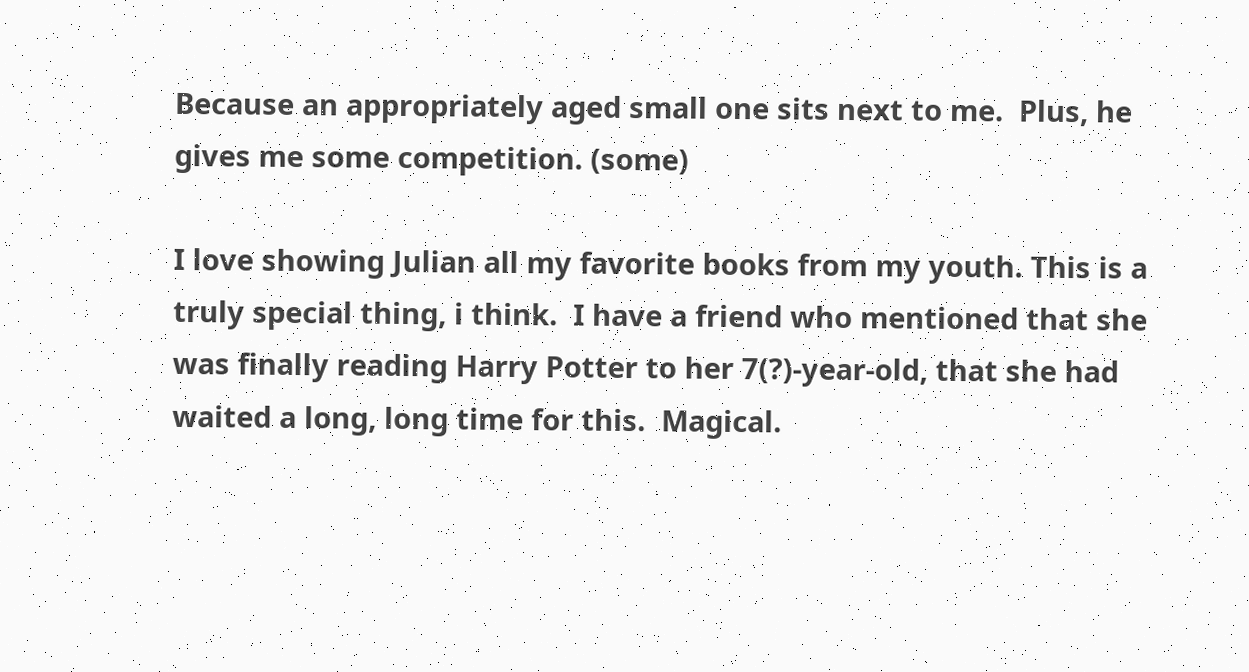Because an appropriately aged small one sits next to me.  Plus, he gives me some competition. (some)

I love showing Julian all my favorite books from my youth. This is a truly special thing, i think.  I have a friend who mentioned that she was finally reading Harry Potter to her 7(?)-year-old, that she had waited a long, long time for this.  Magical.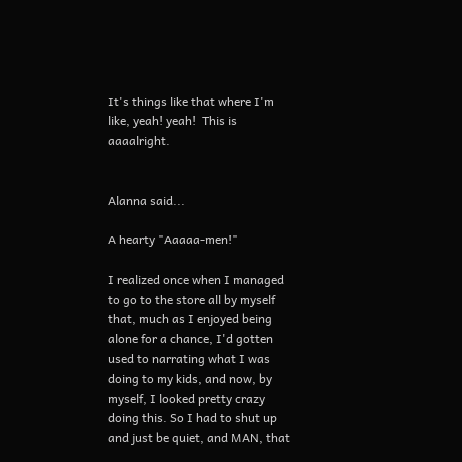It's things like that where I'm like, yeah! yeah!  This is aaaalright.


Alanna said...

A hearty "Aaaaa-men!"

I realized once when I managed to go to the store all by myself that, much as I enjoyed being alone for a chance, I'd gotten used to narrating what I was doing to my kids, and now, by myself, I looked pretty crazy doing this. So I had to shut up and just be quiet, and MAN, that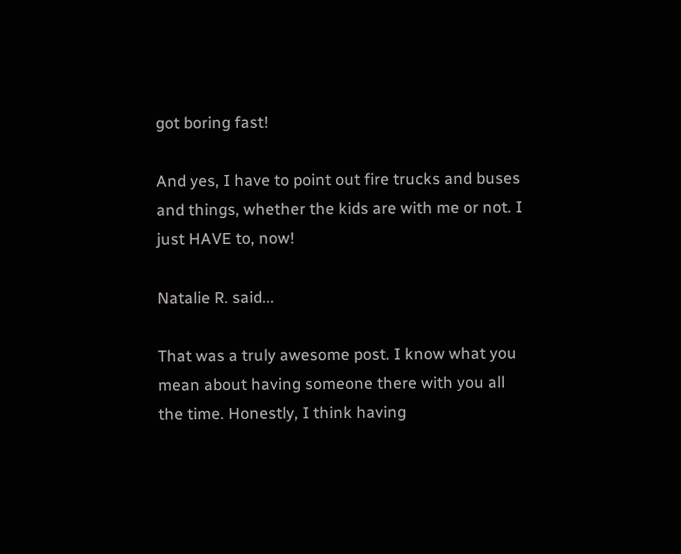got boring fast!

And yes, I have to point out fire trucks and buses and things, whether the kids are with me or not. I just HAVE to, now!

Natalie R. said...

That was a truly awesome post. I know what you mean about having someone there with you all the time. Honestly, I think having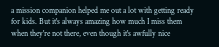a mission companion helped me out a lot with getting ready for kids. But it's always amazing how much I miss them when they're not there, even though it's awfully nice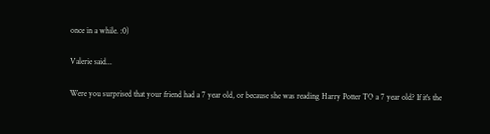once in a while. :0)

Valerie said...

Were you surprised that your friend had a 7 year old, or because she was reading Harry Potter TO a 7 year old? If it's the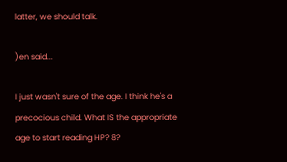latter, we should talk.

)en said...

I just wasn't sure of the age. I think he's a precocious child. What IS the appropriate age to start reading HP? 8?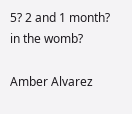5? 2 and 1 month? in the womb?

Amber Alvarez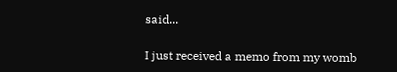said...

I just received a memo from my womb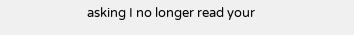asking I no longer read your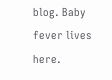blog. Baby fever lives here.